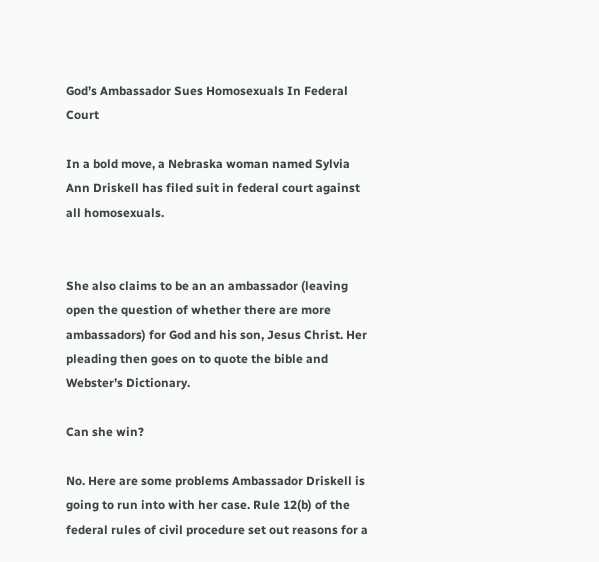God’s Ambassador Sues Homosexuals In Federal Court

In a bold move, a Nebraska woman named Sylvia Ann Driskell has filed suit in federal court against all homosexuals.


She also claims to be an an ambassador (leaving open the question of whether there are more ambassadors) for God and his son, Jesus Christ. Her pleading then goes on to quote the bible and Webster’s Dictionary.

Can she win?

No. Here are some problems Ambassador Driskell is going to run into with her case. Rule 12(b) of the federal rules of civil procedure set out reasons for a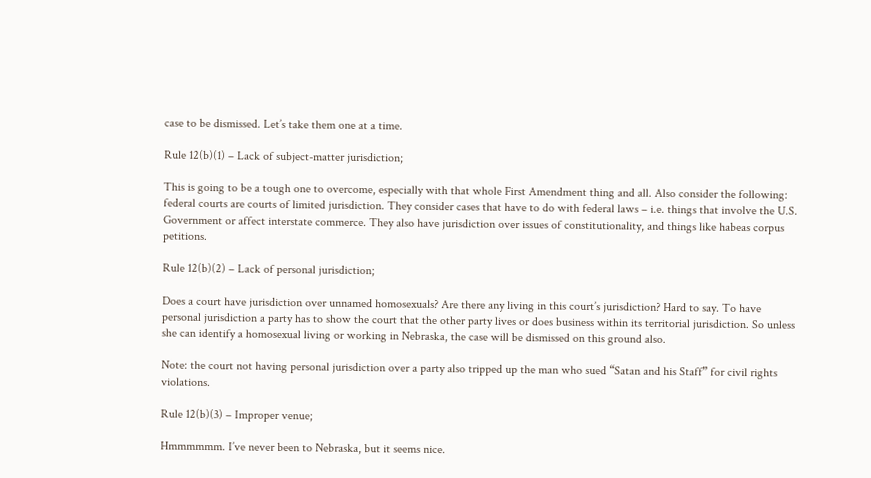case to be dismissed. Let’s take them one at a time.

Rule 12(b)(1) – Lack of subject-matter jurisdiction;

This is going to be a tough one to overcome, especially with that whole First Amendment thing and all. Also consider the following: federal courts are courts of limited jurisdiction. They consider cases that have to do with federal laws – i.e. things that involve the U.S. Government or affect interstate commerce. They also have jurisdiction over issues of constitutionality, and things like habeas corpus petitions.

Rule 12(b)(2) – Lack of personal jurisdiction;

Does a court have jurisdiction over unnamed homosexuals? Are there any living in this court’s jurisdiction? Hard to say. To have personal jurisdiction a party has to show the court that the other party lives or does business within its territorial jurisdiction. So unless she can identify a homosexual living or working in Nebraska, the case will be dismissed on this ground also.

Note: the court not having personal jurisdiction over a party also tripped up the man who sued “Satan and his Staff” for civil rights violations.

Rule 12(b)(3) – Improper venue;

Hmmmmmm. I’ve never been to Nebraska, but it seems nice.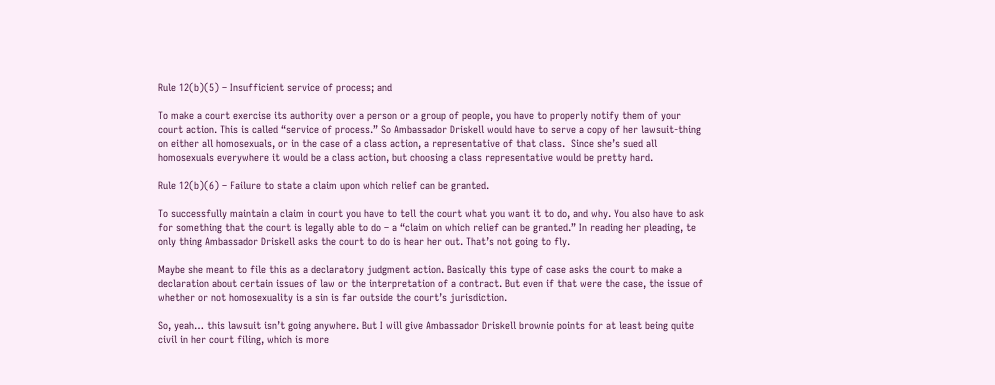Rule 12(b)(5) – Insufficient service of process; and

To make a court exercise its authority over a person or a group of people, you have to properly notify them of your court action. This is called “service of process.” So Ambassador Driskell would have to serve a copy of her lawsuit-thing on either all homosexuals, or in the case of a class action, a representative of that class.  Since she’s sued all homosexuals everywhere it would be a class action, but choosing a class representative would be pretty hard.

Rule 12(b)(6) – Failure to state a claim upon which relief can be granted.

To successfully maintain a claim in court you have to tell the court what you want it to do, and why. You also have to ask for something that the court is legally able to do – a “claim on which relief can be granted.” In reading her pleading, te only thing Ambassador Driskell asks the court to do is hear her out. That’s not going to fly.

Maybe she meant to file this as a declaratory judgment action. Basically this type of case asks the court to make a declaration about certain issues of law or the interpretation of a contract. But even if that were the case, the issue of whether or not homosexuality is a sin is far outside the court’s jurisdiction.

So, yeah… this lawsuit isn’t going anywhere. But I will give Ambassador Driskell brownie points for at least being quite civil in her court filing, which is more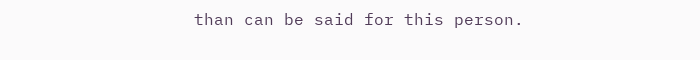than can be said for this person.